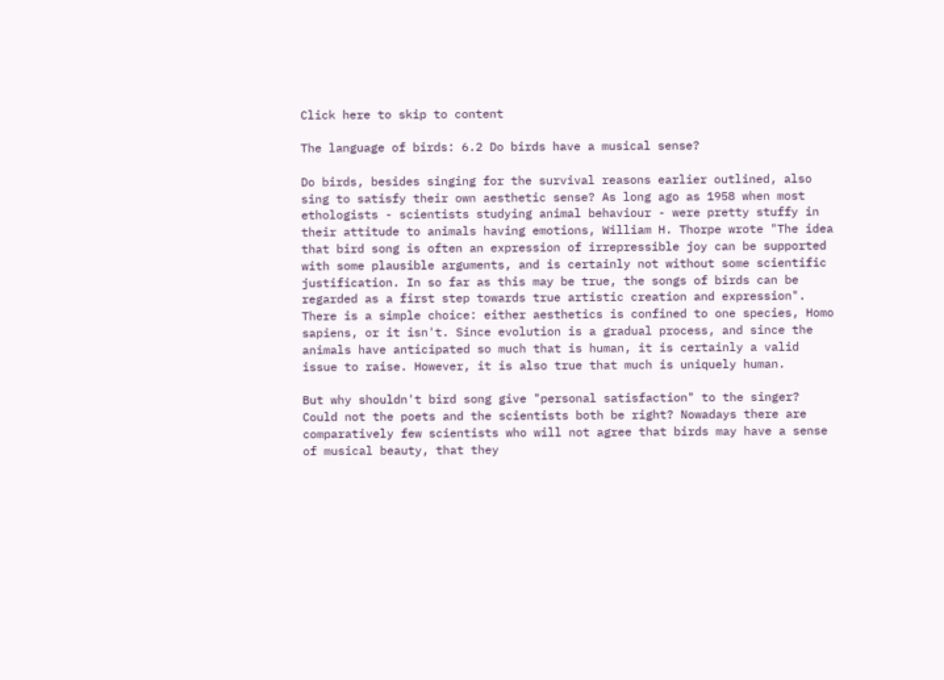Click here to skip to content

The language of birds: 6.2 Do birds have a musical sense?

Do birds, besides singing for the survival reasons earlier outlined, also sing to satisfy their own aesthetic sense? As long ago as 1958 when most ethologists - scientists studying animal behaviour - were pretty stuffy in their attitude to animals having emotions, William H. Thorpe wrote "The idea that bird song is often an expression of irrepressible joy can be supported with some plausible arguments, and is certainly not without some scientific justification. In so far as this may be true, the songs of birds can be regarded as a first step towards true artistic creation and expression". There is a simple choice: either aesthetics is confined to one species, Homo sapiens, or it isn't. Since evolution is a gradual process, and since the animals have anticipated so much that is human, it is certainly a valid issue to raise. However, it is also true that much is uniquely human.

But why shouldn't bird song give "personal satisfaction" to the singer? Could not the poets and the scientists both be right? Nowadays there are comparatively few scientists who will not agree that birds may have a sense of musical beauty, that they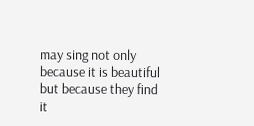may sing not only because it is beautiful but because they find it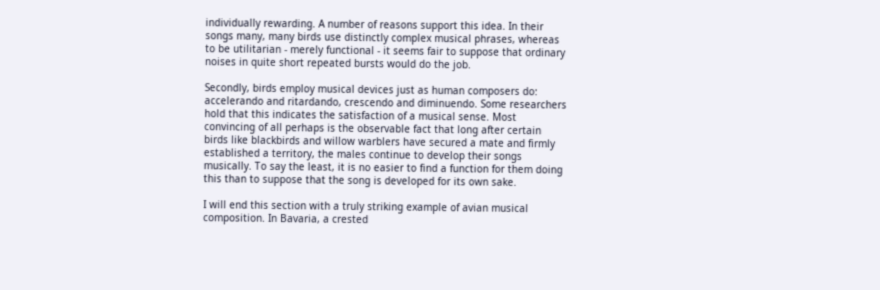individually rewarding. A number of reasons support this idea. In their songs many, many birds use distinctly complex musical phrases, whereas to be utilitarian - merely functional - it seems fair to suppose that ordinary noises in quite short repeated bursts would do the job.

Secondly, birds employ musical devices just as human composers do: accelerando and ritardando, crescendo and diminuendo. Some researchers hold that this indicates the satisfaction of a musical sense. Most convincing of all perhaps is the observable fact that long after certain birds like blackbirds and willow warblers have secured a mate and firmly established a territory, the males continue to develop their songs musically. To say the least, it is no easier to find a function for them doing this than to suppose that the song is developed for its own sake.

I will end this section with a truly striking example of avian musical composition. In Bavaria, a crested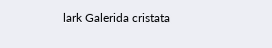lark Galerida cristata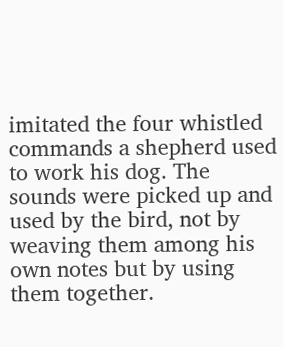imitated the four whistled commands a shepherd used to work his dog. The sounds were picked up and used by the bird, not by weaving them among his own notes but by using them together.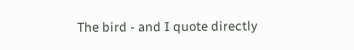The bird - and I quote directly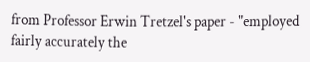from Professor Erwin Tretzel's paper - "employed fairly accurately the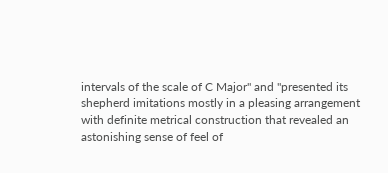intervals of the scale of C Major" and "presented its shepherd imitations mostly in a pleasing arrangement with definite metrical construction that revealed an astonishing sense of feel of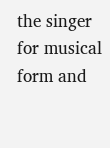the singer for musical form and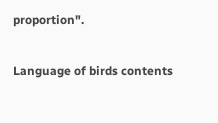proportion".

Language of birds contents